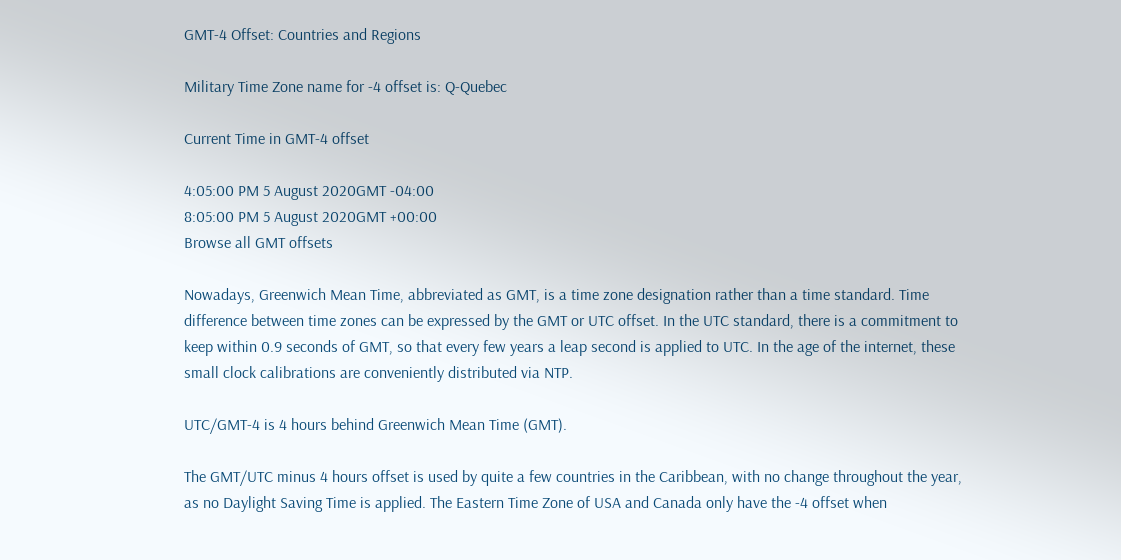GMT-4 Offset: Countries and Regions

Military Time Zone name for -4 offset is: Q-Quebec

Current Time in GMT-4 offset

4:05:00 PM 5 August 2020GMT -04:00
8:05:00 PM 5 August 2020GMT +00:00
Browse all GMT offsets

Nowadays, Greenwich Mean Time, abbreviated as GMT, is a time zone designation rather than a time standard. Time difference between time zones can be expressed by the GMT or UTC offset. In the UTC standard, there is a commitment to keep within 0.9 seconds of GMT, so that every few years a leap second is applied to UTC. In the age of the internet, these small clock calibrations are conveniently distributed via NTP.

UTC/GMT-4 is 4 hours behind Greenwich Mean Time (GMT).

The GMT/UTC minus 4 hours offset is used by quite a few countries in the Caribbean, with no change throughout the year, as no Daylight Saving Time is applied. The Eastern Time Zone of USA and Canada only have the -4 offset when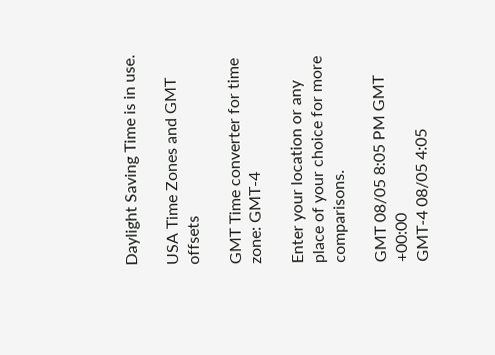Daylight Saving Time is in use.

USA Time Zones and GMT offsets

GMT Time converter for time zone: GMT-4

Enter your location or any place of your choice for more comparisons.

GMT 08/05 8:05 PM GMT +00:00
GMT-4 08/05 4:05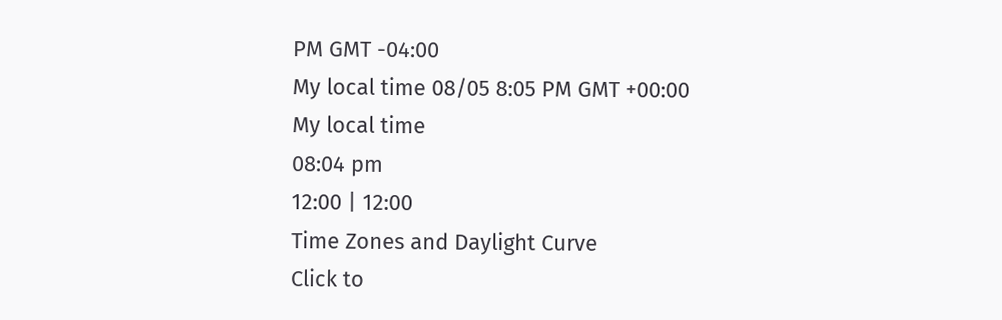PM GMT -04:00
My local time 08/05 8:05 PM GMT +00:00
My local time
08:04 pm
12:00 | 12:00
Time Zones and Daylight Curve
Click to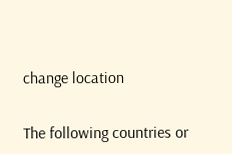change location

The following countries or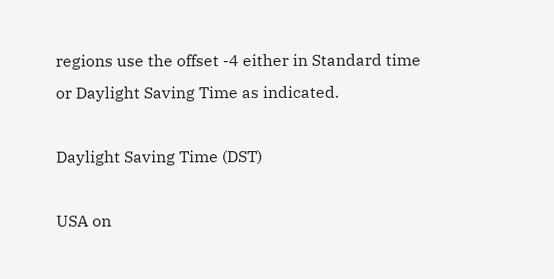regions use the offset -4 either in Standard time or Daylight Saving Time as indicated.

Daylight Saving Time (DST)

USA on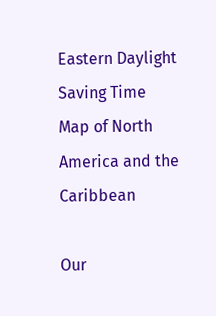Eastern Daylight Saving Time
Map of North America and the Caribbean

Our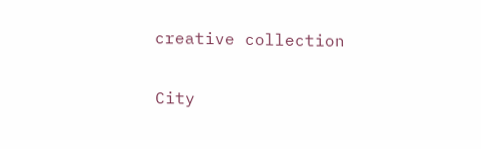creative collection

City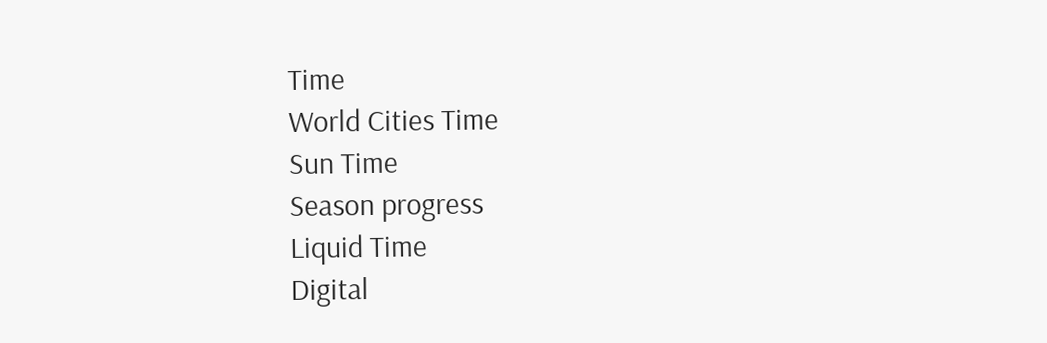Time
World Cities Time
Sun Time
Season progress
Liquid Time
Digital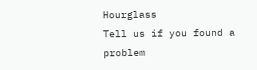Hourglass
Tell us if you found a problem